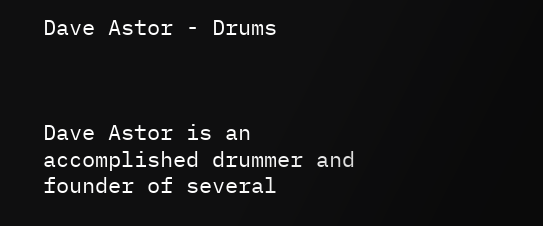Dave Astor - Drums



Dave Astor is an accomplished drummer and founder of several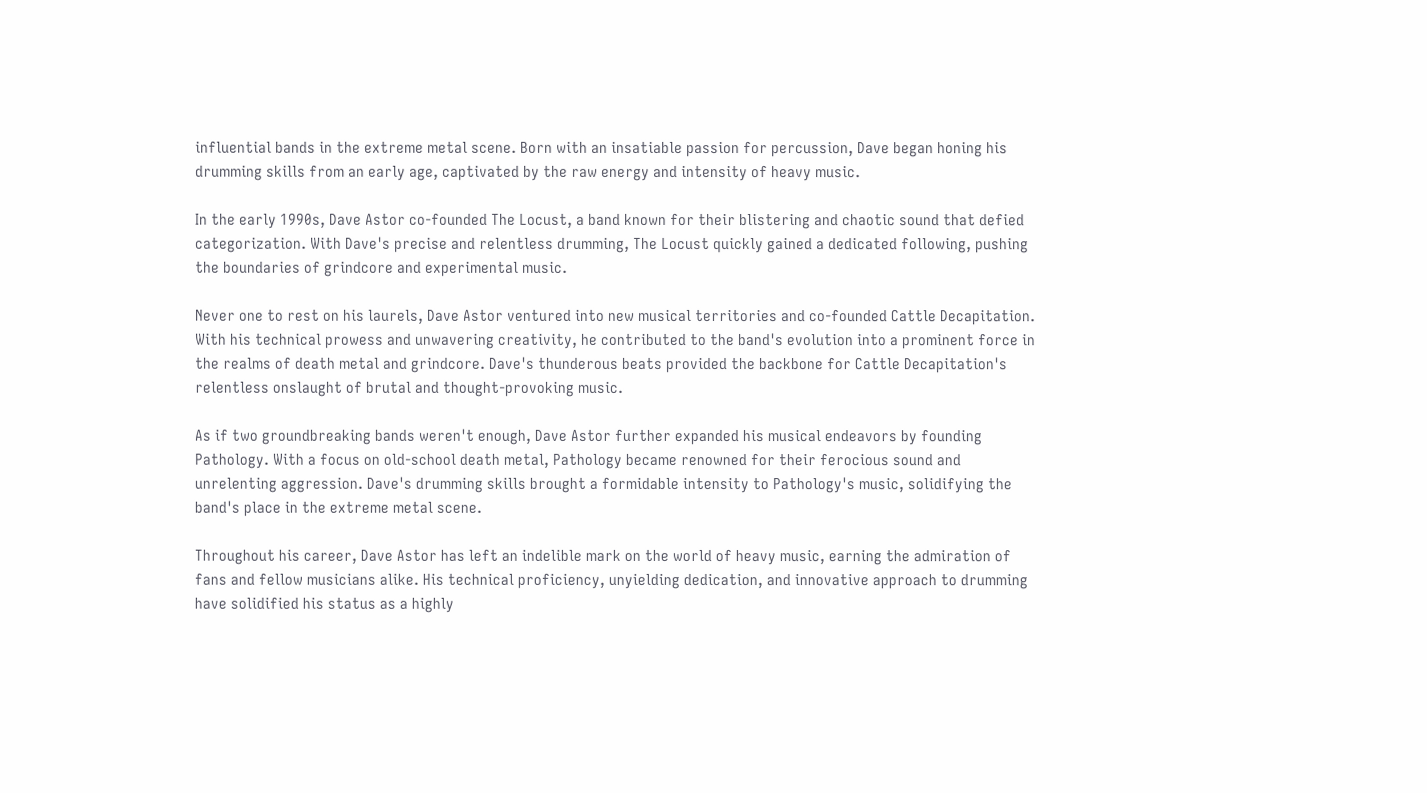influential bands in the extreme metal scene. Born with an insatiable passion for percussion, Dave began honing his drumming skills from an early age, captivated by the raw energy and intensity of heavy music.

In the early 1990s, Dave Astor co-founded The Locust, a band known for their blistering and chaotic sound that defied categorization. With Dave's precise and relentless drumming, The Locust quickly gained a dedicated following, pushing the boundaries of grindcore and experimental music.

Never one to rest on his laurels, Dave Astor ventured into new musical territories and co-founded Cattle Decapitation. With his technical prowess and unwavering creativity, he contributed to the band's evolution into a prominent force in the realms of death metal and grindcore. Dave's thunderous beats provided the backbone for Cattle Decapitation's relentless onslaught of brutal and thought-provoking music.

As if two groundbreaking bands weren't enough, Dave Astor further expanded his musical endeavors by founding Pathology. With a focus on old-school death metal, Pathology became renowned for their ferocious sound and unrelenting aggression. Dave's drumming skills brought a formidable intensity to Pathology's music, solidifying the band's place in the extreme metal scene.

Throughout his career, Dave Astor has left an indelible mark on the world of heavy music, earning the admiration of fans and fellow musicians alike. His technical proficiency, unyielding dedication, and innovative approach to drumming have solidified his status as a highly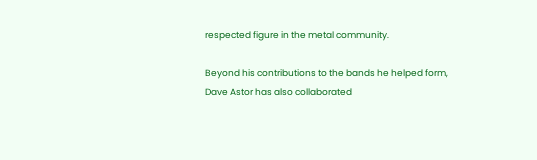respected figure in the metal community.

Beyond his contributions to the bands he helped form, Dave Astor has also collaborated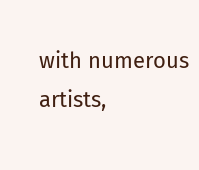with numerous artists,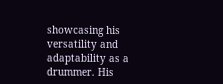showcasing his versatility and adaptability as a drummer. His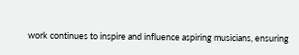work continues to inspire and influence aspiring musicians, ensuring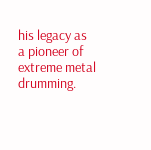his legacy as a pioneer of extreme metal drumming.